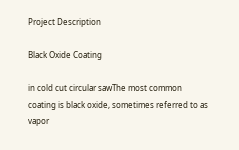Project Description

Black Oxide Coating

in cold cut circular sawThe most common coating is black oxide, sometimes referred to as vapor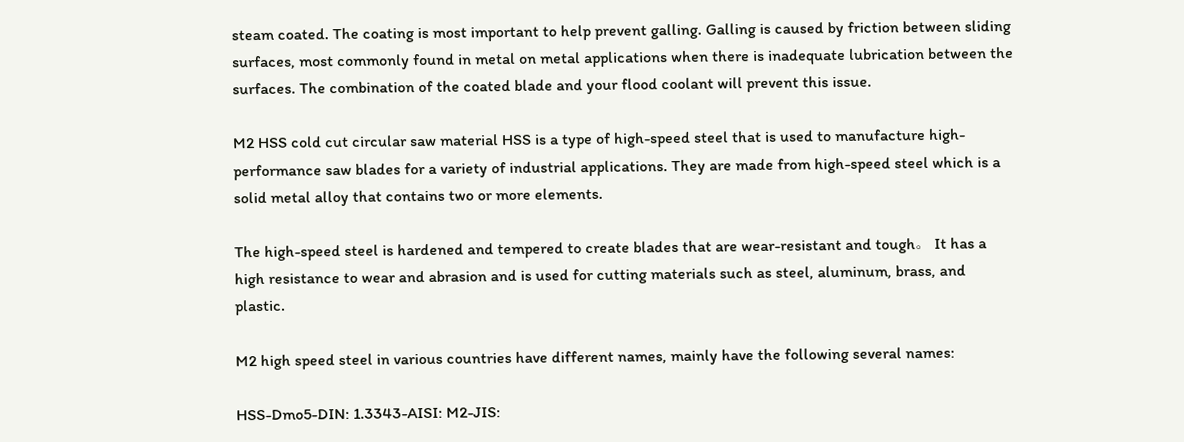steam coated. The coating is most important to help prevent galling. Galling is caused by friction between sliding surfaces, most commonly found in metal on metal applications when there is inadequate lubrication between the surfaces. The combination of the coated blade and your flood coolant will prevent this issue.

M2 HSS cold cut circular saw material HSS is a type of high-speed steel that is used to manufacture high-performance saw blades for a variety of industrial applications. They are made from high-speed steel which is a solid metal alloy that contains two or more elements.

The high-speed steel is hardened and tempered to create blades that are wear-resistant and tough。 It has a high resistance to wear and abrasion and is used for cutting materials such as steel, aluminum, brass, and plastic.

M2 high speed steel in various countries have different names, mainly have the following several names:

HSS-Dmo5-DIN: 1.3343-AISI: M2-JIS: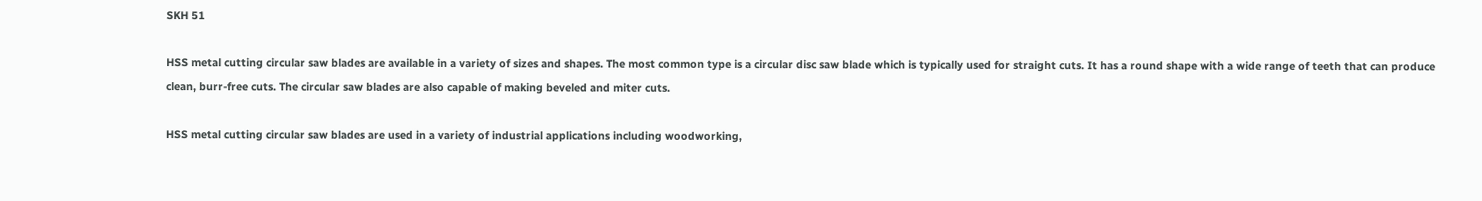SKH 51

HSS metal cutting circular saw blades are available in a variety of sizes and shapes. The most common type is a circular disc saw blade which is typically used for straight cuts. It has a round shape with a wide range of teeth that can produce clean, burr-free cuts. The circular saw blades are also capable of making beveled and miter cuts.

HSS metal cutting circular saw blades are used in a variety of industrial applications including woodworking,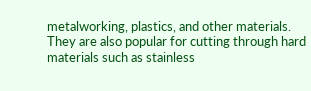metalworking, plastics, and other materials. They are also popular for cutting through hard materials such as stainless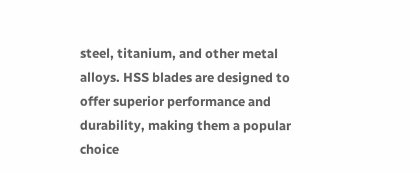steel, titanium, and other metal alloys. HSS blades are designed to offer superior performance and durability, making them a popular choice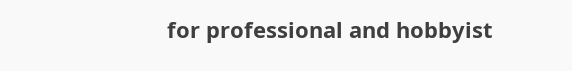for professional and hobbyist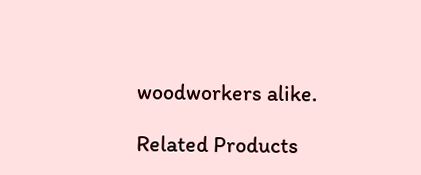woodworkers alike.

Related Products